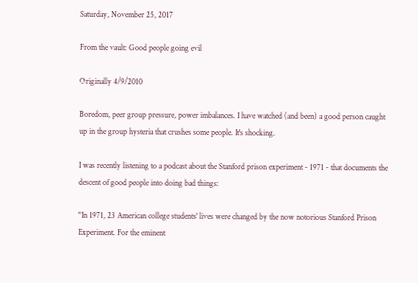Saturday, November 25, 2017

From the vault: Good people going evil

Originally 4/9/2010

Boredom, peer group pressure, power imbalances. I have watched (and been) a good person caught up in the group hysteria that crushes some people. It's shocking.

I was recently listening to a podcast about the Stanford prison experiment - 1971 - that documents the descent of good people into doing bad things:

"In 1971, 23 American college students' lives were changed by the now notorious Stanford Prison Experiment. For the eminent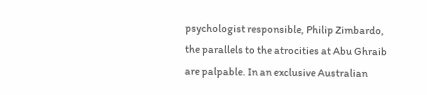psychologist responsible, Philip Zimbardo, the parallels to the atrocities at Abu Ghraib are palpable. In an exclusive Australian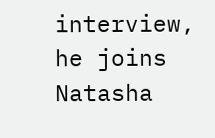interview, he joins Natasha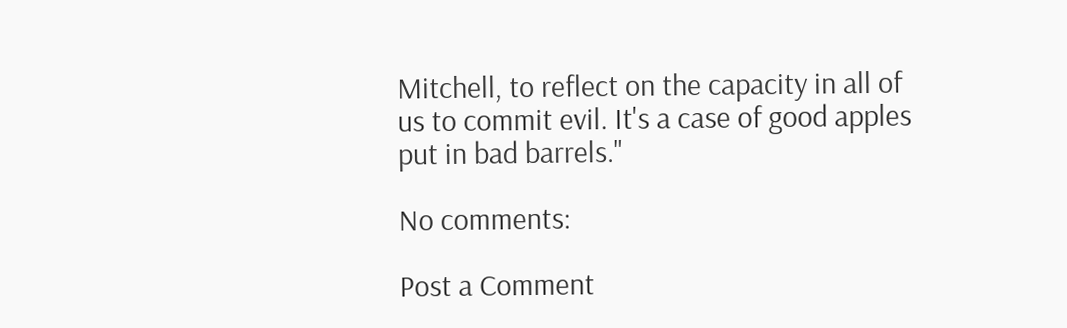Mitchell, to reflect on the capacity in all of us to commit evil. It's a case of good apples put in bad barrels."

No comments:

Post a Comment